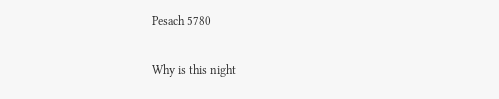Pesach 5780

Why is this night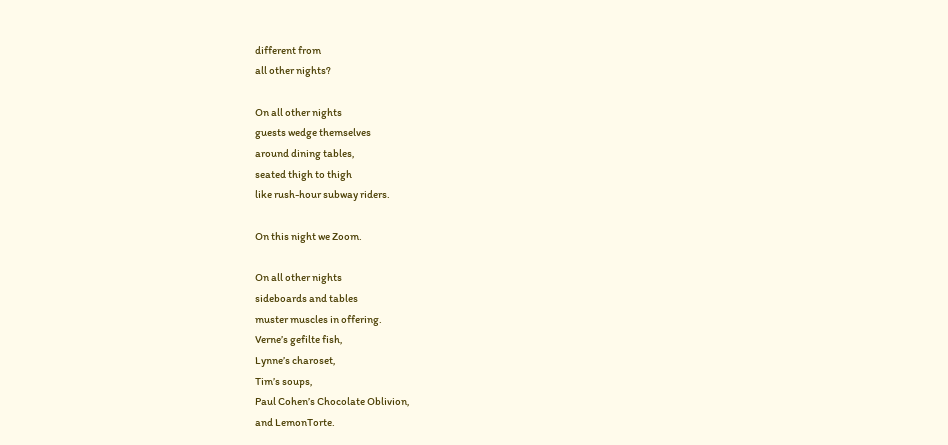different from
all other nights?

On all other nights
guests wedge themselves
around dining tables,
seated thigh to thigh
like rush-hour subway riders.

On this night we Zoom.

On all other nights
sideboards and tables
muster muscles in offering.
Verne’s gefilte fish,
Lynne’s charoset,
Tim’s soups,
Paul Cohen’s Chocolate Oblivion,
and LemonTorte.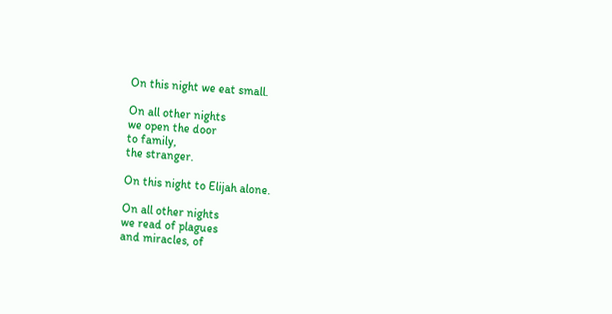On this night we eat small.

On all other nights
we open the door
to family,
the stranger.

On this night to Elijah alone.

On all other nights
we read of plagues
and miracles, of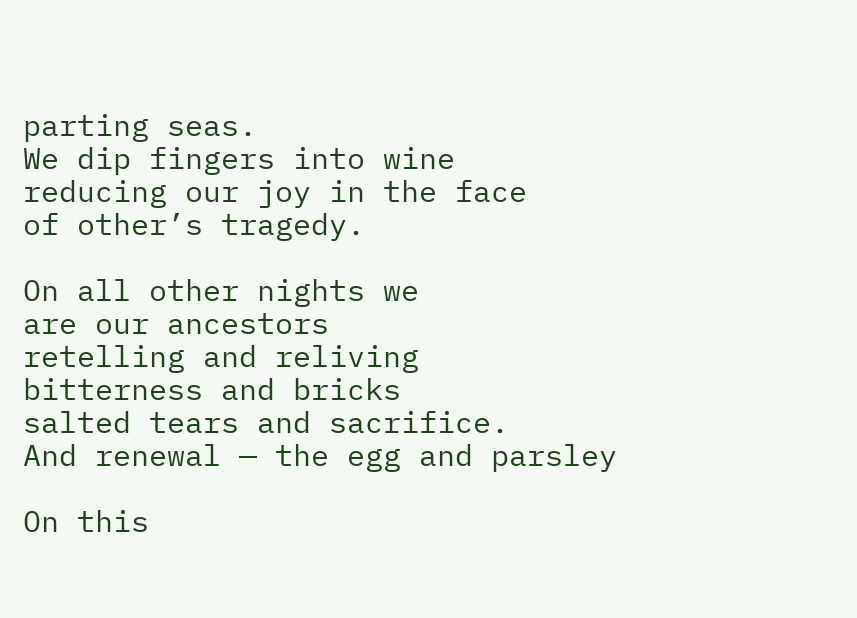parting seas.
We dip fingers into wine
reducing our joy in the face
of other’s tragedy.

On all other nights we
are our ancestors
retelling and reliving
bitterness and bricks
salted tears and sacrifice.
And renewal — the egg and parsley

On this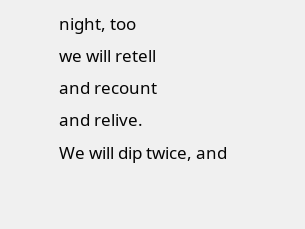night, too
we will retell
and recount
and relive.
We will dip twice, and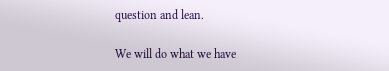question and lean.

We will do what we have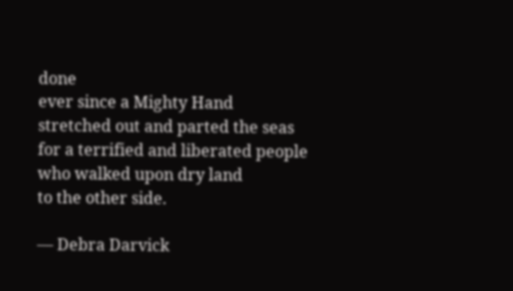done
ever since a Mighty Hand
stretched out and parted the seas
for a terrified and liberated people
who walked upon dry land
to the other side.

— Debra Darvick